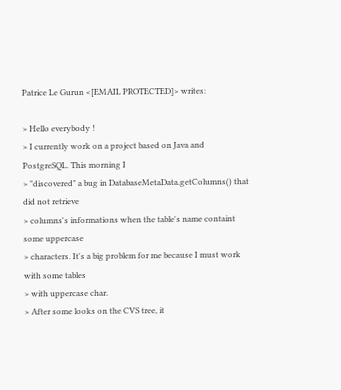Patrice Le Gurun <[EMAIL PROTECTED]> writes:

> Hello everybody !
> I currently work on a project based on Java and PostgreSQL. This morning I
> "discovered" a bug in DatabaseMetaData.getColumns() that did not retrieve
> columns's informations when the table's name containt some uppercase
> characters. It's a big problem for me because I must work with some tables
> with uppercase char.
> After some looks on the CVS tree, it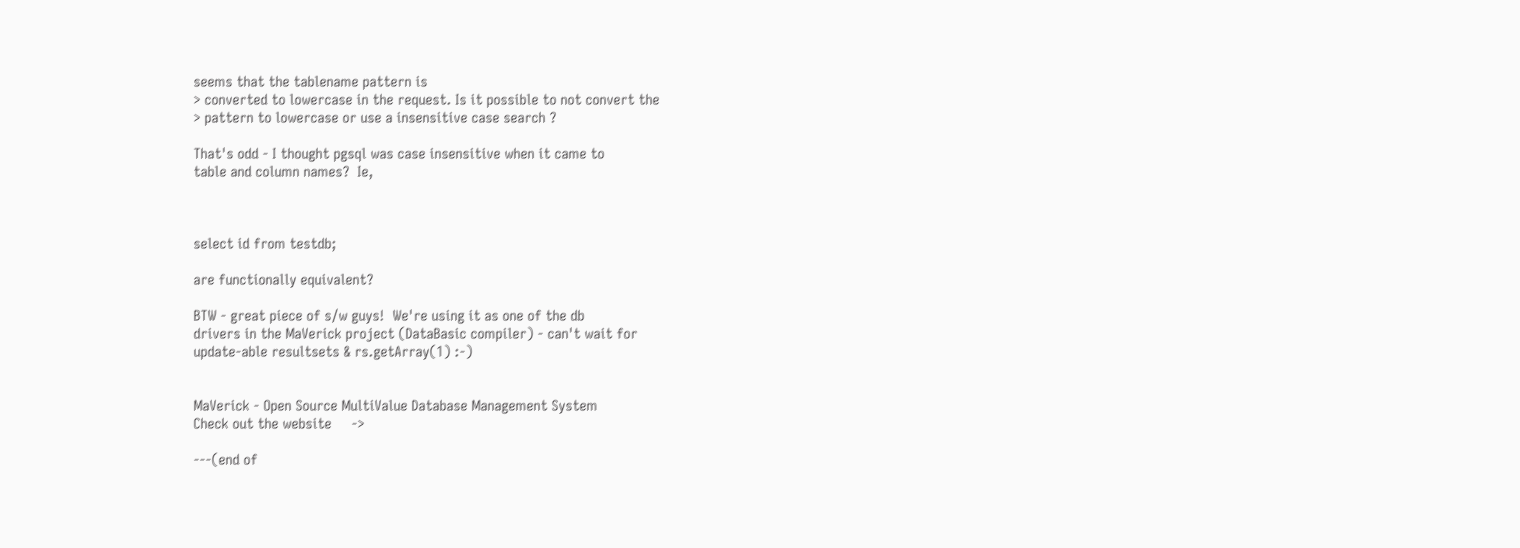seems that the tablename pattern is
> converted to lowercase in the request. Is it possible to not convert the
> pattern to lowercase or use a insensitive case search ?

That's odd - I thought pgsql was case insensitive when it came to
table and column names?  Ie,



select id from testdb;

are functionally equivalent?

BTW - great piece of s/w guys!  We're using it as one of the db
drivers in the MaVerick project (DataBasic compiler) - can't wait for
update-able resultsets & rs.getArray(1) :-)


MaVerick - Open Source MultiValue Database Management System
Check out the website     ->

---(end of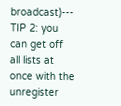broadcast)---
TIP 2: you can get off all lists at once with the unregister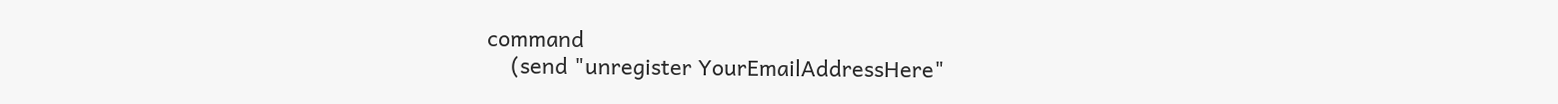command
    (send "unregister YourEmailAddressHere"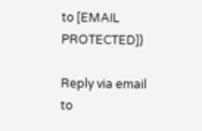to [EMAIL PROTECTED])

Reply via email to